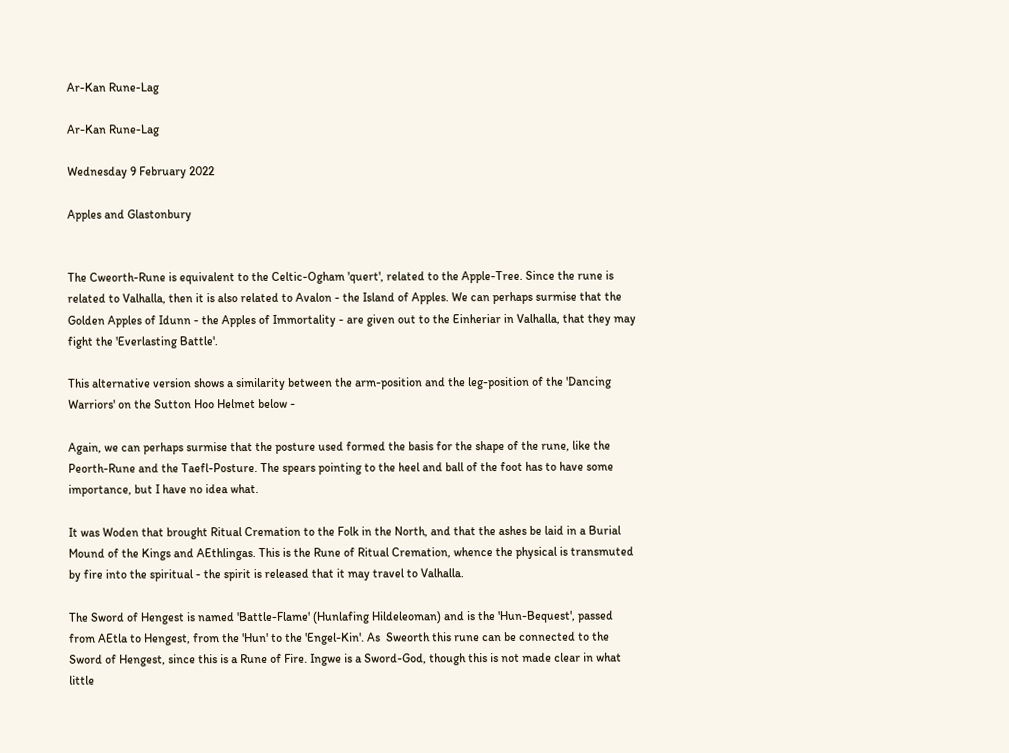Ar-Kan Rune-Lag

Ar-Kan Rune-Lag

Wednesday 9 February 2022

Apples and Glastonbury


The Cweorth-Rune is equivalent to the Celtic-Ogham 'quert', related to the Apple-Tree. Since the rune is related to Valhalla, then it is also related to Avalon - the Island of Apples. We can perhaps surmise that the Golden Apples of Idunn - the Apples of Immortality - are given out to the Einheriar in Valhalla, that they may fight the 'Everlasting Battle'.

This alternative version shows a similarity between the arm-position and the leg-position of the 'Dancing Warriors' on the Sutton Hoo Helmet below -

Again, we can perhaps surmise that the posture used formed the basis for the shape of the rune, like the Peorth-Rune and the Taefl-Posture. The spears pointing to the heel and ball of the foot has to have some importance, but I have no idea what.

It was Woden that brought Ritual Cremation to the Folk in the North, and that the ashes be laid in a Burial Mound of the Kings and AEthlingas. This is the Rune of Ritual Cremation, whence the physical is transmuted by fire into the spiritual - the spirit is released that it may travel to Valhalla.

The Sword of Hengest is named 'Battle-Flame' (Hunlafing Hildeleoman) and is the 'Hun-Bequest', passed from AEtla to Hengest, from the 'Hun' to the 'Engel-Kin'. As  Sweorth this rune can be connected to the Sword of Hengest, since this is a Rune of Fire. Ingwe is a Sword-God, though this is not made clear in what little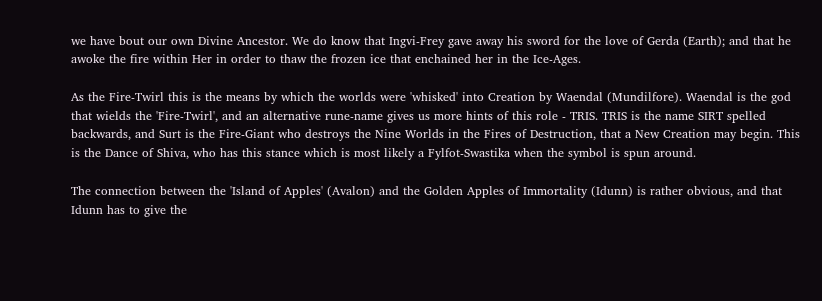we have bout our own Divine Ancestor. We do know that Ingvi-Frey gave away his sword for the love of Gerda (Earth); and that he awoke the fire within Her in order to thaw the frozen ice that enchained her in the Ice-Ages.

As the Fire-Twirl this is the means by which the worlds were 'whisked' into Creation by Waendal (Mundilfore). Waendal is the god that wields the 'Fire-Twirl', and an alternative rune-name gives us more hints of this role - TRIS. TRIS is the name SIRT spelled backwards, and Surt is the Fire-Giant who destroys the Nine Worlds in the Fires of Destruction, that a New Creation may begin. This is the Dance of Shiva, who has this stance which is most likely a Fylfot-Swastika when the symbol is spun around.

The connection between the 'Island of Apples' (Avalon) and the Golden Apples of Immortality (Idunn) is rather obvious, and that Idunn has to give the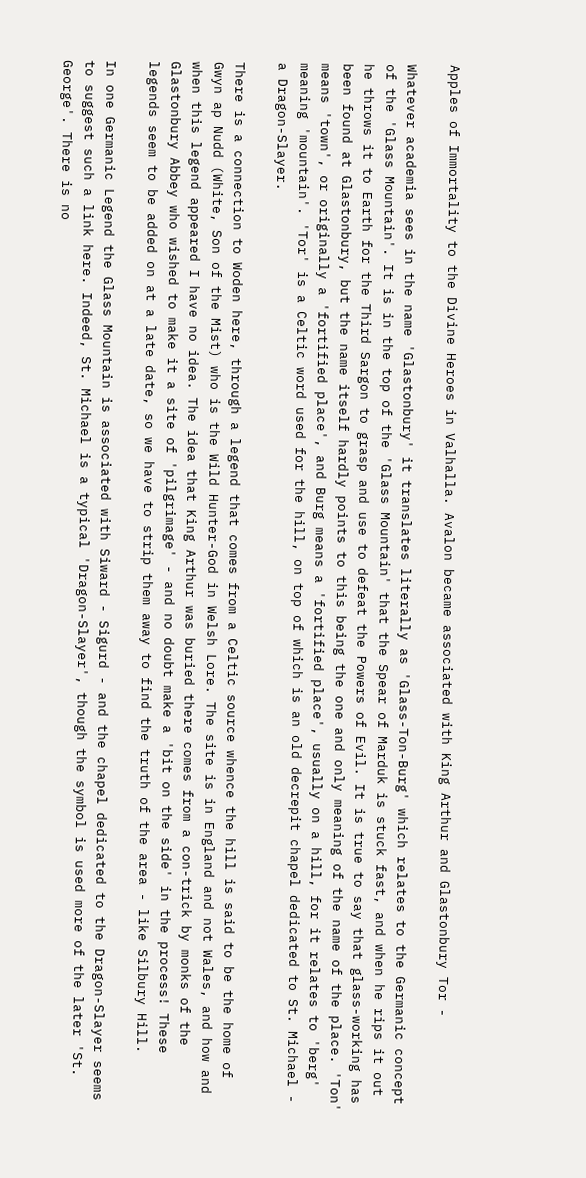Apples of Immortality to the Divine Heroes in Valhalla. Avalon became associated with King Arthur and Glastonbury Tor -

Whatever academia sees in the name 'Glastonbury' it translates literally as 'Glass-Ton-Burg' which relates to the Germanic concept of the 'Glass Mountain'. It is in the top of the 'Glass Mountain' that the Spear of Marduk is stuck fast, and when he rips it out he throws it to Earth for the Third Sargon to grasp and use to defeat the Powers of Evil. It is true to say that glass-working has been found at Glastonbury, but the name itself hardly points to this being the one and only meaning of the name of the place. 'Ton' means 'town', or originally a 'fortified place', and Burg means a 'fortified place', usually on a hill, for it relates to 'berg' meaning 'mountain'. 'Tor' is a Celtic word used for the hill, on top of which is an old decrepit chapel dedicated to St. Michael - a Dragon-Slayer.

There is a connection to Woden here, through a legend that comes from a Celtic source whence the hill is said to be the home of Gwyn ap Nudd (White, Son of the Mist) who is the Wild Hunter-God in Welsh Lore. The site is in England and not Wales, and how and when this legend appeared I have no idea. The idea that King Arthur was buried there comes from a con-trick by monks of the Glastonbury Abbey who wished to make it a site of 'pilgrimage' - and no doubt make a 'bit on the side' in the process! These legends seem to be added on at a late date, so we have to strip them away to find the truth of the area - like Silbury Hill.

In one Germanic Legend the Glass Mountain is associated with Siward - Sigurd - and the chapel dedicated to the Dragon-Slayer seems to suggest such a link here. Indeed, St. Michael is a typical 'Dragon-Slayer', though the symbol is used more of the later 'St. George'. There is no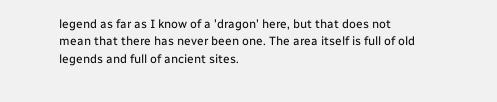legend as far as I know of a 'dragon' here, but that does not mean that there has never been one. The area itself is full of old legends and full of ancient sites.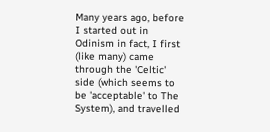Many years ago, before I started out in Odinism in fact, I first (like many) came through the 'Celtic' side (which seems to be 'acceptable' to The System), and travelled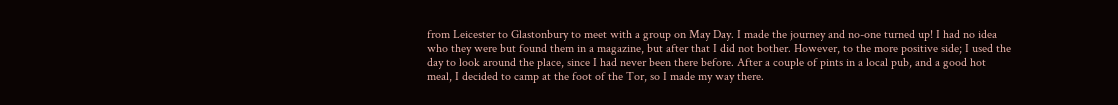from Leicester to Glastonbury to meet with a group on May Day. I made the journey and no-one turned up! I had no idea who they were but found them in a magazine, but after that I did not bother. However, to the more positive side; I used the day to look around the place, since I had never been there before. After a couple of pints in a local pub, and a good hot meal, I decided to camp at the foot of the Tor, so I made my way there.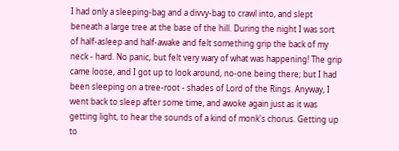I had only a sleeping-bag and a divvy-bag to crawl into, and slept beneath a large tree at the base of the hill. During the night I was sort of half-asleep and half-awake and felt something grip the back of my neck - hard. No panic, but felt very wary of what was happening! The grip came loose, and I got up to look around, no-one being there; but I had been sleeping on a tree-root - shades of Lord of the Rings. Anyway, I went back to sleep after some time, and awoke again just as it was getting light, to hear the sounds of a kind of monk's chorus. Getting up to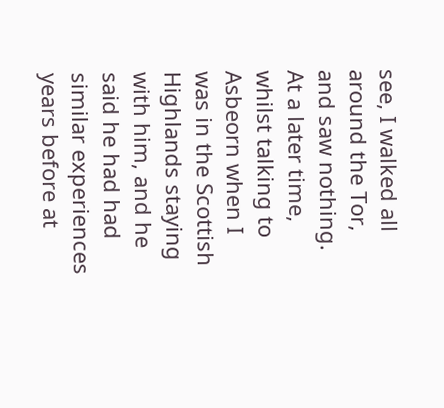see, I walked all around the Tor, and saw nothing. At a later time, whilst talking to Asbeorn when I was in the Scottish Highlands staying with him, and he said he had had similar experiences years before at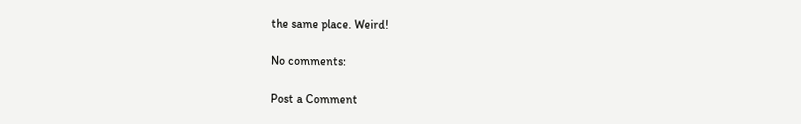the same place. Weird!

No comments:

Post a Comment